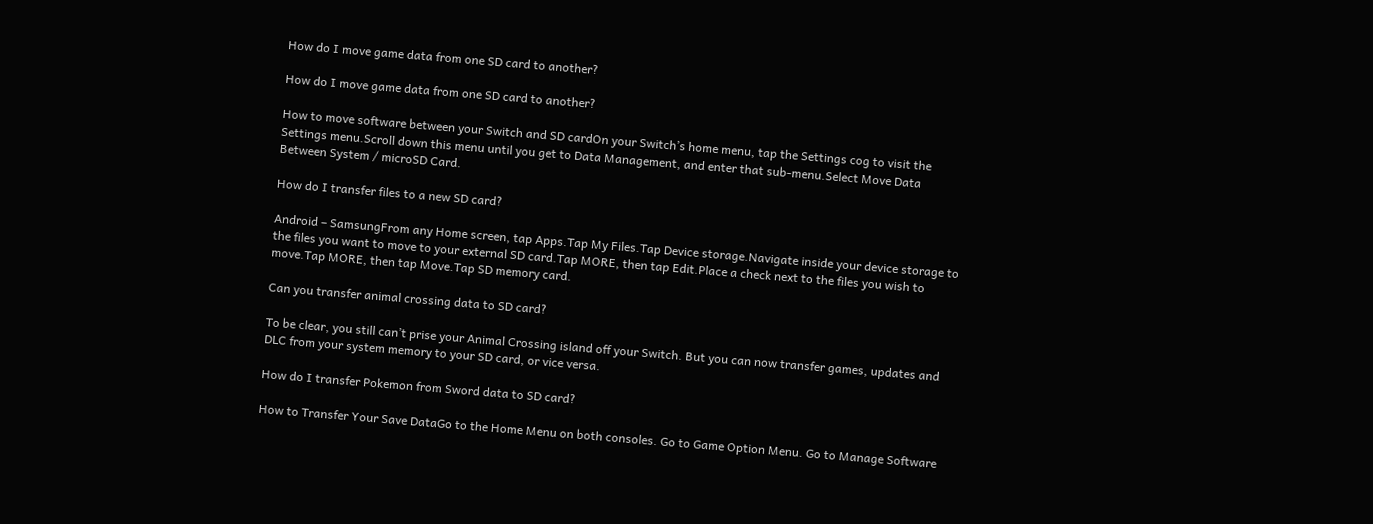How do I move game data from one SD card to another?

How do I move game data from one SD card to another?

How to move software between your Switch and SD cardOn your Switch’s home menu, tap the Settings cog to visit the Settings menu.Scroll down this menu until you get to Data Management, and enter that sub-menu.Select Move Data Between System / microSD Card.

How do I transfer files to a new SD card?

Android – SamsungFrom any Home screen, tap Apps.Tap My Files.Tap Device storage.Navigate inside your device storage to the files you want to move to your external SD card.Tap MORE, then tap Edit.Place a check next to the files you wish to move.Tap MORE, then tap Move.Tap SD memory card.

Can you transfer animal crossing data to SD card?

To be clear, you still can’t prise your Animal Crossing island off your Switch. But you can now transfer games, updates and DLC from your system memory to your SD card, or vice versa.

How do I transfer Pokemon from Sword data to SD card?

How to Transfer Your Save DataGo to the Home Menu on both consoles. Go to Game Option Menu. Go to Manage Software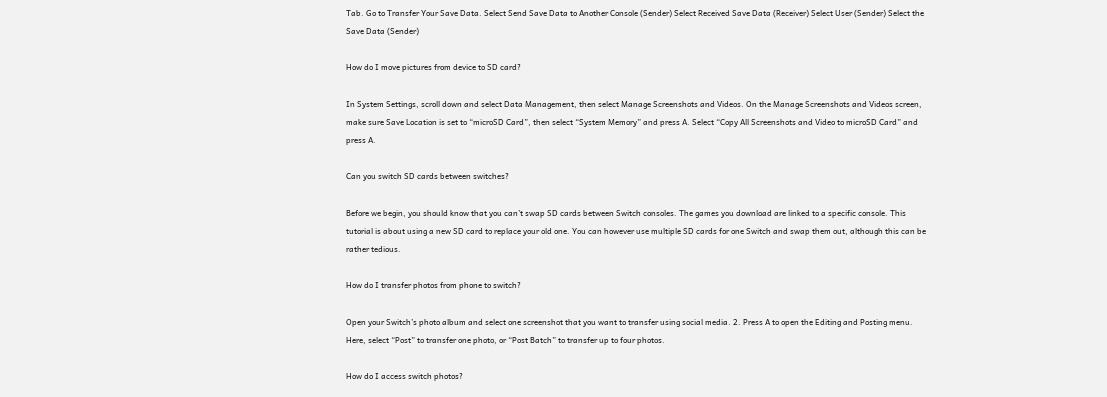Tab. Go to Transfer Your Save Data. Select Send Save Data to Another Console (Sender) Select Received Save Data (Receiver) Select User (Sender) Select the Save Data (Sender)

How do I move pictures from device to SD card?

In System Settings, scroll down and select Data Management, then select Manage Screenshots and Videos. On the Manage Screenshots and Videos screen, make sure Save Location is set to “microSD Card”, then select “System Memory” and press A. Select “Copy All Screenshots and Video to microSD Card” and press A.

Can you switch SD cards between switches?

Before we begin, you should know that you can’t swap SD cards between Switch consoles. The games you download are linked to a specific console. This tutorial is about using a new SD card to replace your old one. You can however use multiple SD cards for one Switch and swap them out, although this can be rather tedious.

How do I transfer photos from phone to switch?

Open your Switch’s photo album and select one screenshot that you want to transfer using social media. 2. Press A to open the Editing and Posting menu. Here, select “Post” to transfer one photo, or “Post Batch” to transfer up to four photos.

How do I access switch photos?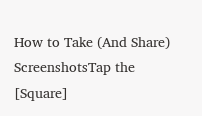How to Take (And Share) ScreenshotsTap the [Square]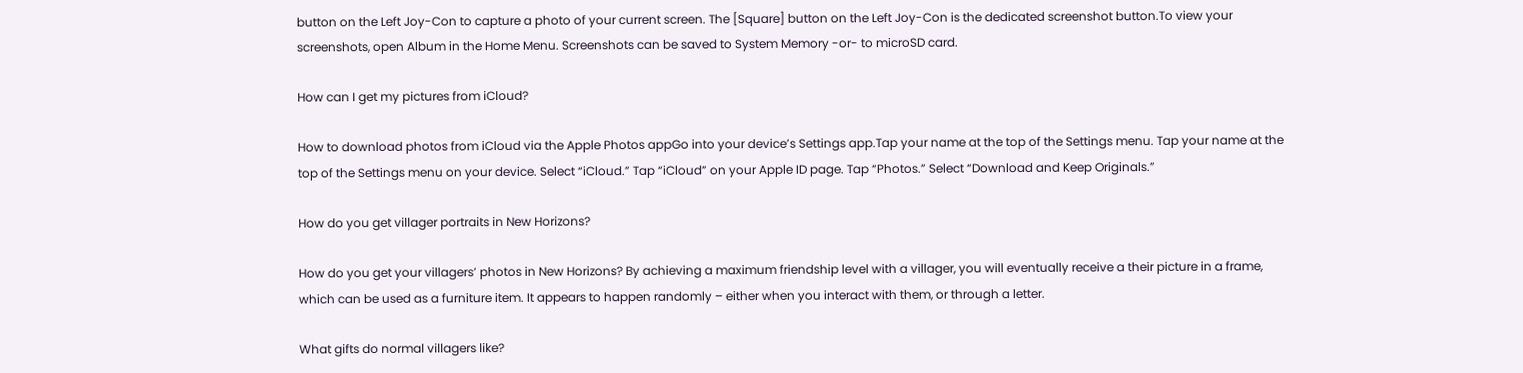button on the Left Joy-Con to capture a photo of your current screen. The [Square] button on the Left Joy-Con is the dedicated screenshot button.To view your screenshots, open Album in the Home Menu. Screenshots can be saved to System Memory -or- to microSD card.

How can I get my pictures from iCloud?

How to download photos from iCloud via the Apple Photos appGo into your device’s Settings app.Tap your name at the top of the Settings menu. Tap your name at the top of the Settings menu on your device. Select “iCloud.” Tap “iCloud” on your Apple ID page. Tap “Photos.” Select “Download and Keep Originals.”

How do you get villager portraits in New Horizons?

How do you get your villagers’ photos in New Horizons? By achieving a maximum friendship level with a villager, you will eventually receive a their picture in a frame, which can be used as a furniture item. It appears to happen randomly – either when you interact with them, or through a letter.

What gifts do normal villagers like?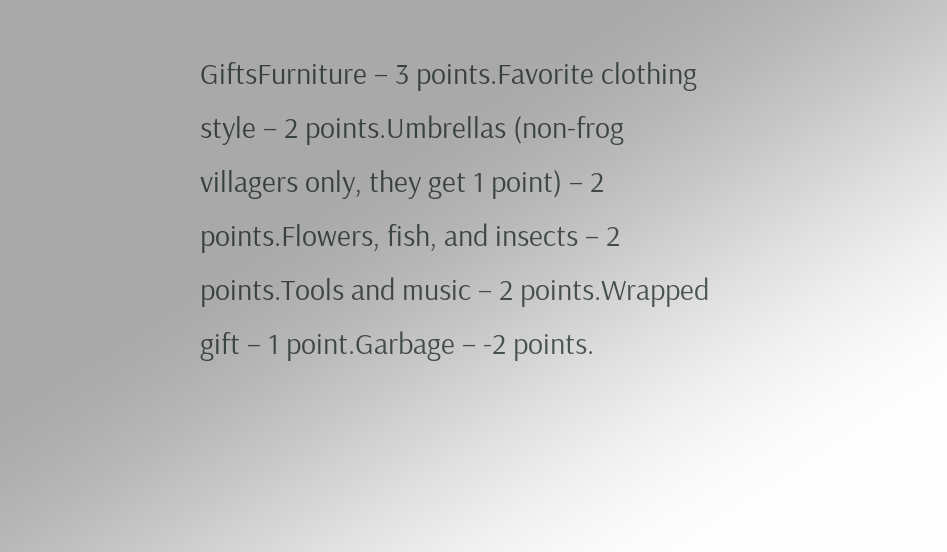GiftsFurniture – 3 points.Favorite clothing style – 2 points.Umbrellas (non-frog villagers only, they get 1 point) – 2 points.Flowers, fish, and insects – 2 points.Tools and music – 2 points.Wrapped gift – 1 point.Garbage – -2 points.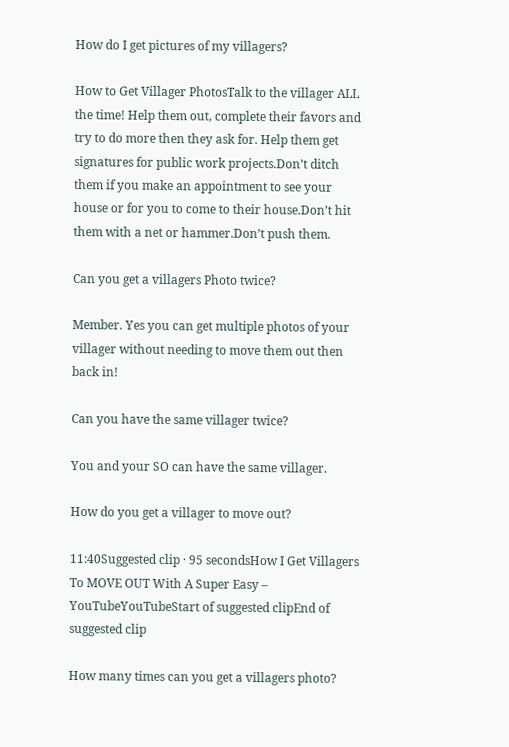How do I get pictures of my villagers?

How to Get Villager PhotosTalk to the villager ALL the time! Help them out, complete their favors and try to do more then they ask for. Help them get signatures for public work projects.Don’t ditch them if you make an appointment to see your house or for you to come to their house.Don’t hit them with a net or hammer.Don’t push them.

Can you get a villagers Photo twice?

Member. Yes you can get multiple photos of your villager without needing to move them out then back in!

Can you have the same villager twice?

You and your SO can have the same villager.

How do you get a villager to move out?

11:40Suggested clip · 95 secondsHow I Get Villagers To MOVE OUT With A Super Easy – YouTubeYouTubeStart of suggested clipEnd of suggested clip

How many times can you get a villagers photo?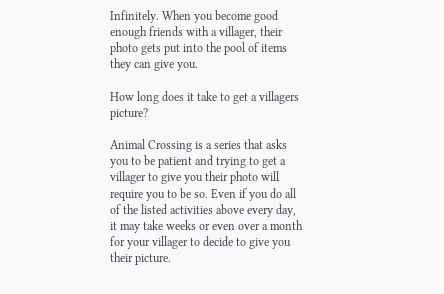Infinitely. When you become good enough friends with a villager, their photo gets put into the pool of items they can give you.

How long does it take to get a villagers picture?

Animal Crossing is a series that asks you to be patient and trying to get a villager to give you their photo will require you to be so. Even if you do all of the listed activities above every day, it may take weeks or even over a month for your villager to decide to give you their picture.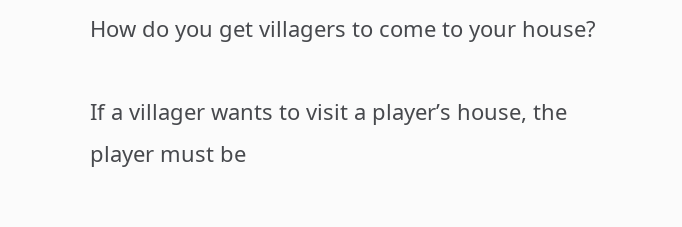How do you get villagers to come to your house?

If a villager wants to visit a player’s house, the player must be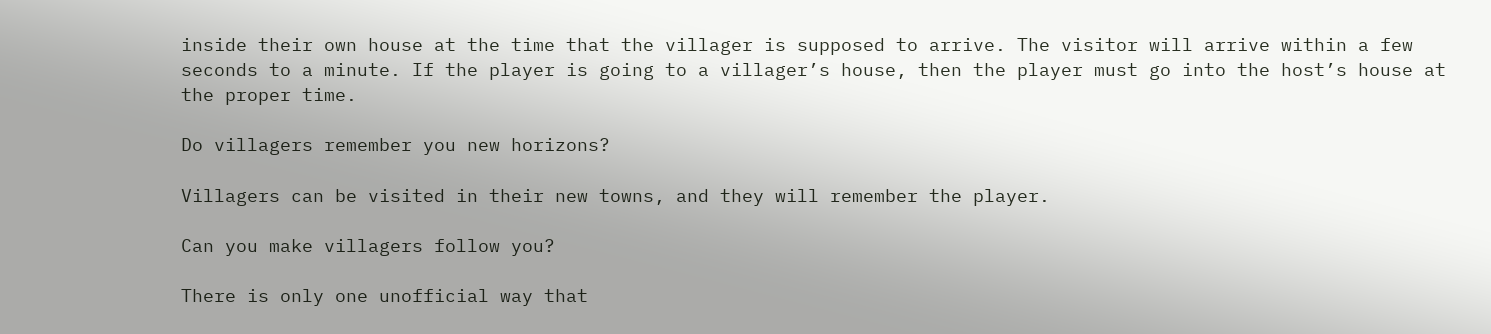inside their own house at the time that the villager is supposed to arrive. The visitor will arrive within a few seconds to a minute. If the player is going to a villager’s house, then the player must go into the host’s house at the proper time.

Do villagers remember you new horizons?

Villagers can be visited in their new towns, and they will remember the player.

Can you make villagers follow you?

There is only one unofficial way that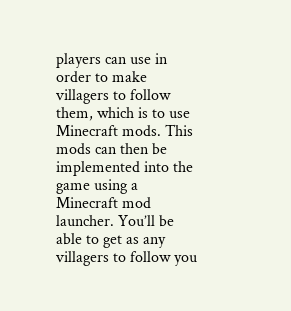players can use in order to make villagers to follow them, which is to use Minecraft mods. This mods can then be implemented into the game using a Minecraft mod launcher. You’ll be able to get as any villagers to follow you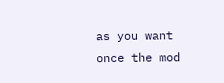as you want once the mod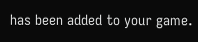has been added to your game.